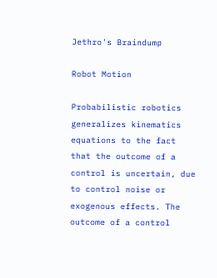Jethro's Braindump

Robot Motion

Probabilistic robotics generalizes kinematics equations to the fact that the outcome of a control is uncertain, due to control noise or exogenous effects. The outcome of a control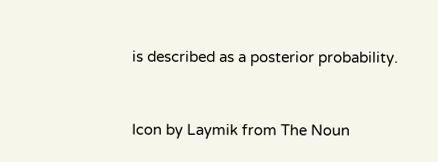is described as a posterior probability.


Icon by Laymik from The Noun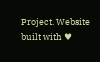Project. Website built with ♥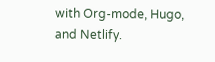with Org-mode, Hugo, and Netlify.